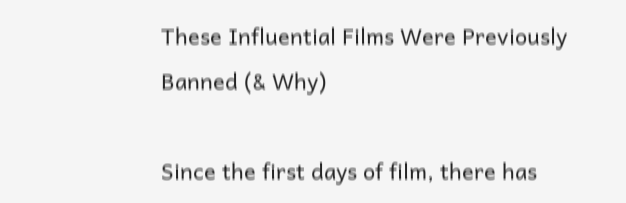These Influential Films Were Previously Banned (& Why)

Since the first days of film, there has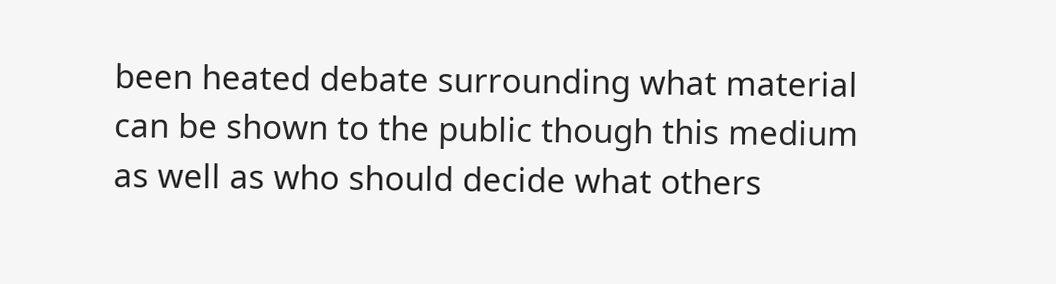been heated debate surrounding what material can be shown to the public though this medium as well as who should decide what others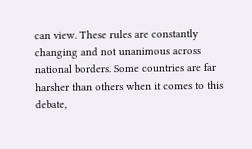can view. These rules are constantly changing and not unanimous across national borders. Some countries are far harsher than others when it comes to this debate,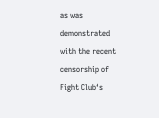as was demonstrated with the recent censorship of Fight Club‘s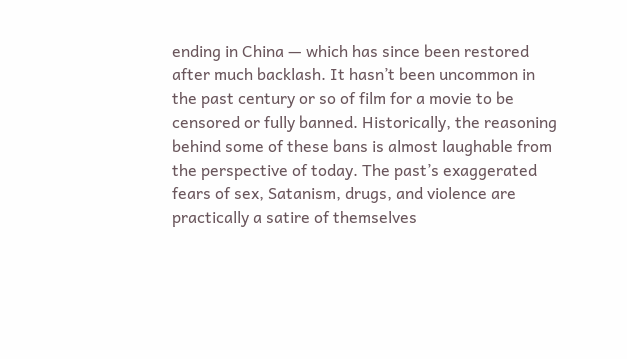ending in China — which has since been restored after much backlash. It hasn’t been uncommon in the past century or so of film for a movie to be censored or fully banned. Historically, the reasoning behind some of these bans is almost laughable from the perspective of today. The past’s exaggerated fears of sex, Satanism, drugs, and violence are practically a satire of themselves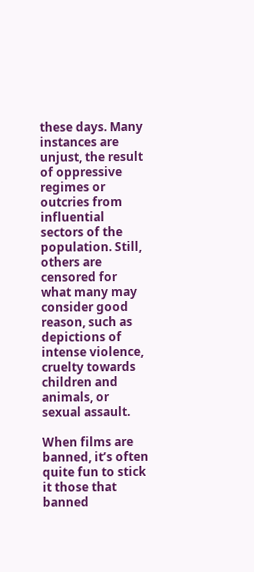these days. Many instances are unjust, the result of oppressive regimes or outcries from influential sectors of the population. Still, others are censored for what many may consider good reason, such as depictions of intense violence, cruelty towards children and animals, or sexual assault.

When films are banned, it’s often quite fun to stick it those that banned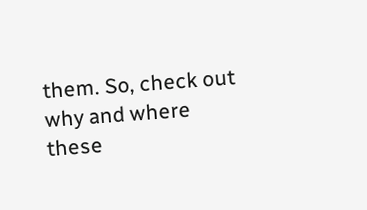them. So, check out why and where these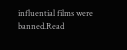influential films were banned.Read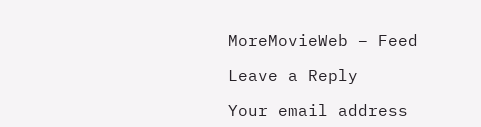MoreMovieWeb – Feed

Leave a Reply

Your email address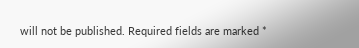will not be published. Required fields are marked *